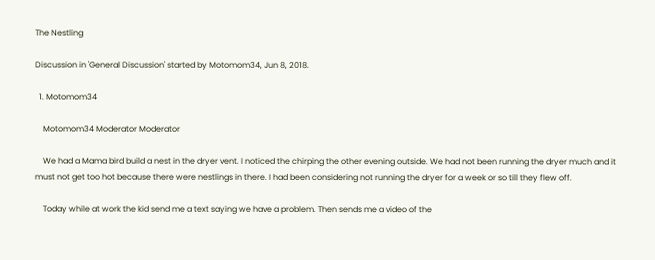The Nestling

Discussion in 'General Discussion' started by Motomom34, Jun 8, 2018.

  1. Motomom34

    Motomom34 Moderator Moderator

    We had a Mama bird build a nest in the dryer vent. I noticed the chirping the other evening outside. We had not been running the dryer much and it must not get too hot because there were nestlings in there. I had been considering not running the dryer for a week or so till they flew off.

    Today while at work the kid send me a text saying we have a problem. Then sends me a video of the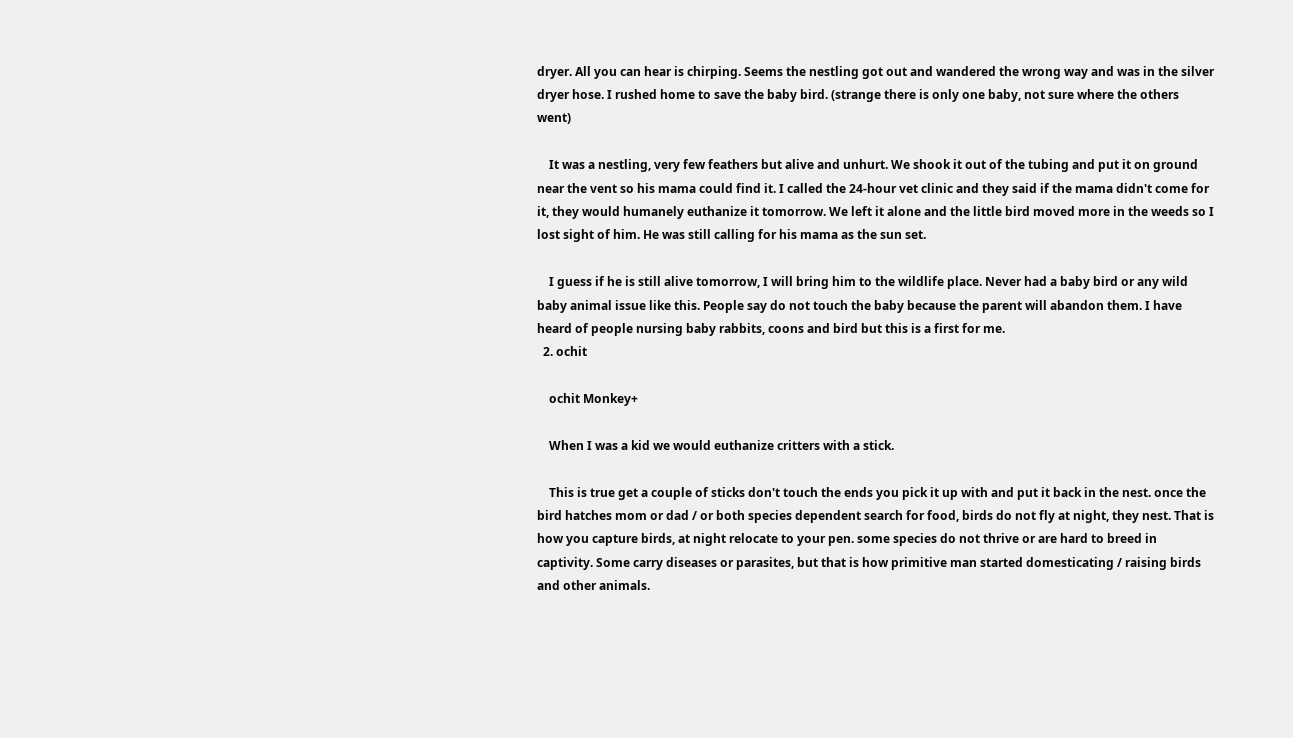dryer. All you can hear is chirping. Seems the nestling got out and wandered the wrong way and was in the silver dryer hose. I rushed home to save the baby bird. (strange there is only one baby, not sure where the others went)

    It was a nestling, very few feathers but alive and unhurt. We shook it out of the tubing and put it on ground near the vent so his mama could find it. I called the 24-hour vet clinic and they said if the mama didn't come for it, they would humanely euthanize it tomorrow. We left it alone and the little bird moved more in the weeds so I lost sight of him. He was still calling for his mama as the sun set.

    I guess if he is still alive tomorrow, I will bring him to the wildlife place. Never had a baby bird or any wild baby animal issue like this. People say do not touch the baby because the parent will abandon them. I have heard of people nursing baby rabbits, coons and bird but this is a first for me.
  2. ochit

    ochit Monkey+

    When I was a kid we would euthanize critters with a stick.

    This is true get a couple of sticks don't touch the ends you pick it up with and put it back in the nest. once the bird hatches mom or dad / or both species dependent search for food, birds do not fly at night, they nest. That is how you capture birds, at night relocate to your pen. some species do not thrive or are hard to breed in captivity. Some carry diseases or parasites, but that is how primitive man started domesticating / raising birds and other animals.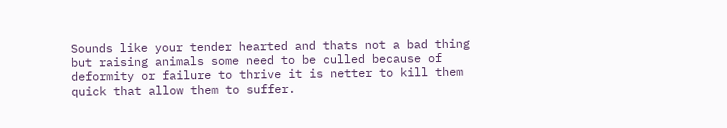Sounds like your tender hearted and thats not a bad thing but raising animals some need to be culled because of deformity or failure to thrive it is netter to kill them quick that allow them to suffer.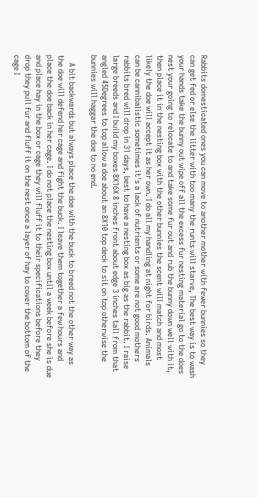Rabbits domesticated ones you can move to another mother with fewer bunnies so they can get fed or else the litter with too many the runts will starve, The best way is to wash your hands take the bunny out wipe off all the excess fur nesting material go to the does nest your going to relocate to and take some fur out and rub the bunny down well with it, then place it in the nesting box with the other bunnies the scent will match and most likely the doe will accept it as her own. I do all my handling at night for birds. Animals can be cannibalistic sometimes it's a lack of nutrients or some are not good mothers rabbits bred will drop in 31 days, best to have a nesting box as big as the rabbit. I raise large breeds and I build my boxes 8X16X 8 inches front about edge 3 inches tall from that angled 45Degrees to top allow a doe about an 8X10 top deck to sit on top otherwise the bunnies will haggar the doe to no end.

    A bit backwards but always place the doe with the buck to breed not the other way as the doe will defend her cage and fight the buck. I leave them together a few hours and place the doe back in her cage. I do not place the nesting box until a week before she is due and place hay in the box or cage they will fluff it to their specifications before they drop they pull fur and fluff it on the nest once a layer of hay to cover the bottom of the cage I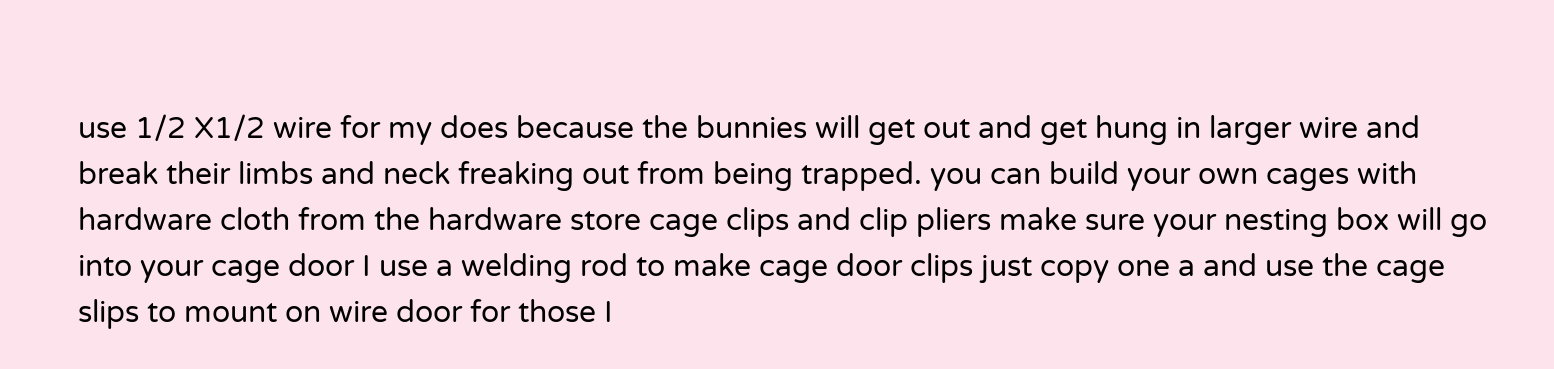use 1/2 X1/2 wire for my does because the bunnies will get out and get hung in larger wire and break their limbs and neck freaking out from being trapped. you can build your own cages with hardware cloth from the hardware store cage clips and clip pliers make sure your nesting box will go into your cage door I use a welding rod to make cage door clips just copy one a and use the cage slips to mount on wire door for those I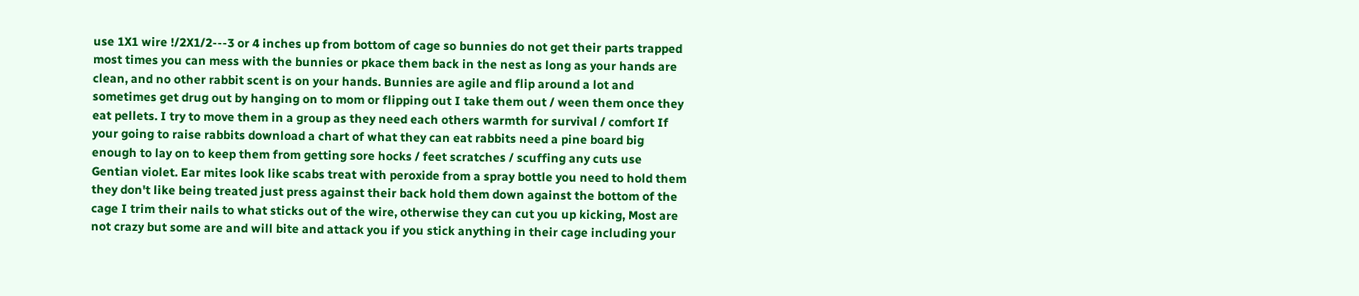use 1X1 wire !/2X1/2---3 or 4 inches up from bottom of cage so bunnies do not get their parts trapped most times you can mess with the bunnies or pkace them back in the nest as long as your hands are clean, and no other rabbit scent is on your hands. Bunnies are agile and flip around a lot and sometimes get drug out by hanging on to mom or flipping out I take them out / ween them once they eat pellets. I try to move them in a group as they need each others warmth for survival / comfort If your going to raise rabbits download a chart of what they can eat rabbits need a pine board big enough to lay on to keep them from getting sore hocks / feet scratches / scuffing any cuts use Gentian violet. Ear mites look like scabs treat with peroxide from a spray bottle you need to hold them they don't like being treated just press against their back hold them down against the bottom of the cage I trim their nails to what sticks out of the wire, otherwise they can cut you up kicking, Most are not crazy but some are and will bite and attack you if you stick anything in their cage including your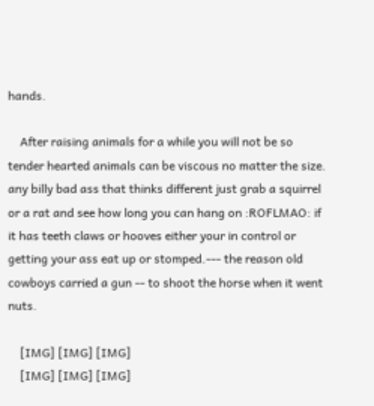hands.

    After raising animals for a while you will not be so tender hearted animals can be viscous no matter the size. any billy bad ass that thinks different just grab a squirrel or a rat and see how long you can hang on :ROFLMAO: if it has teeth claws or hooves either your in control or getting your ass eat up or stomped.--- the reason old cowboys carried a gun -- to shoot the horse when it went nuts.

    [IMG] [IMG] [IMG]
    [IMG] [IMG] [IMG]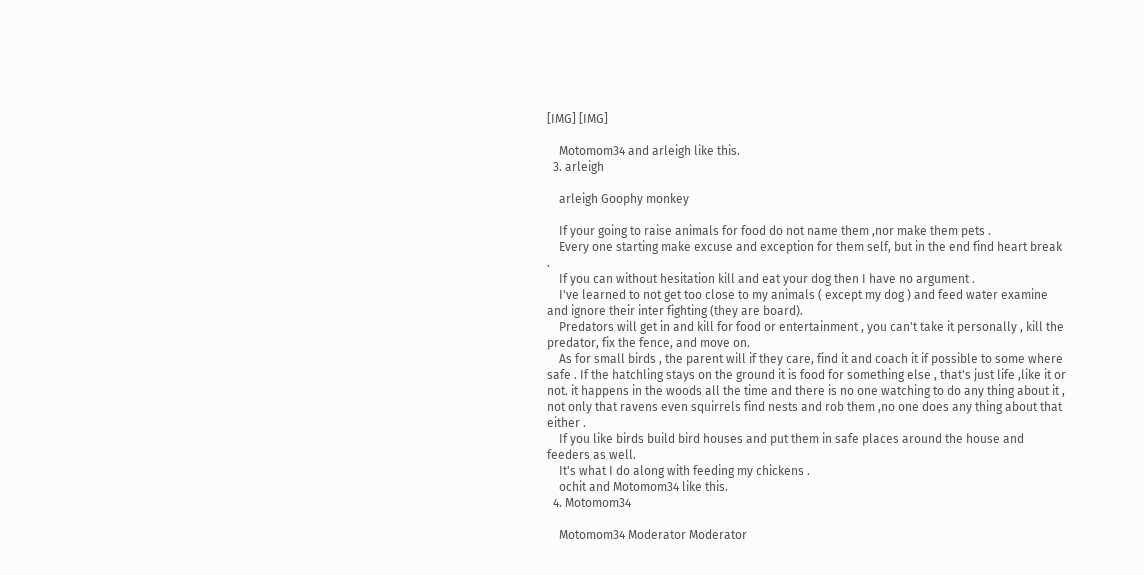[IMG] [IMG]

    Motomom34 and arleigh like this.
  3. arleigh

    arleigh Goophy monkey

    If your going to raise animals for food do not name them ,nor make them pets .
    Every one starting make excuse and exception for them self, but in the end find heart break .
    If you can without hesitation kill and eat your dog then I have no argument .
    I've learned to not get too close to my animals ( except my dog ) and feed water examine and ignore their inter fighting (they are board).
    Predators will get in and kill for food or entertainment , you can't take it personally , kill the predator, fix the fence, and move on.
    As for small birds , the parent will if they care, find it and coach it if possible to some where safe . If the hatchling stays on the ground it is food for something else , that's just life ,like it or not. it happens in the woods all the time and there is no one watching to do any thing about it , not only that ravens even squirrels find nests and rob them ,no one does any thing about that either .
    If you like birds build bird houses and put them in safe places around the house and feeders as well.
    It's what I do along with feeding my chickens .
    ochit and Motomom34 like this.
  4. Motomom34

    Motomom34 Moderator Moderator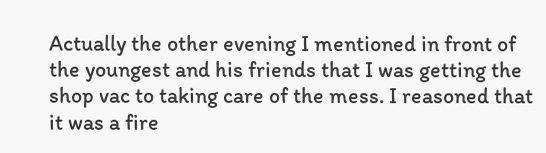Actually the other evening I mentioned in front of the youngest and his friends that I was getting the shop vac to taking care of the mess. I reasoned that it was a fire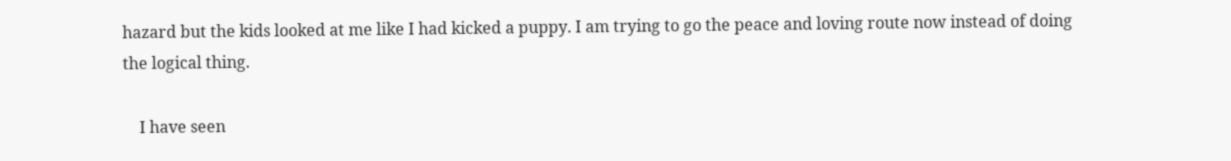hazard but the kids looked at me like I had kicked a puppy. I am trying to go the peace and loving route now instead of doing the logical thing.

    I have seen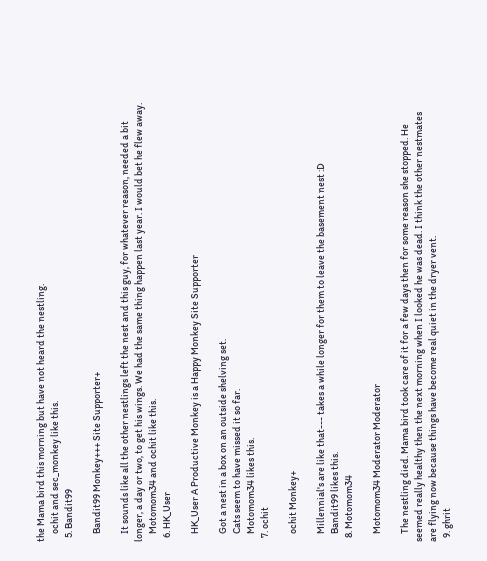the Mama bird this morning but have not heard the nestling.
    ochit and sec_monkey like this.
  5. Bandit99

    Bandit99 Monkey+++ Site Supporter+

    It sounds like all the other nestlings left the nest and this guy, for whatever reason, needed a bit longer, a day or two, to get his wings. We had the same thing happen last year. I would bet he flew away.
    Motomom34 and ochit like this.
  6. HK_User

    HK_User A Productive Monkey is a Happy Monkey Site Supporter

    Got a nest in a box on an outside shelving set.
    Cats seem to have missed it so far.
    Motomom34 likes this.
  7. ochit

    ochit Monkey+

    Millennial's are like that--- takes a while longer for them to leave the basement nest :D
    Bandit99 likes this.
  8. Motomom34

    Motomom34 Moderator Moderator

    The nestling died. Mama bird took care of it for a few days then for some reason she stopped. He seemed really healthy then the next morning when I looked he was dead. I think the other nestmates are flying now because things have become real quiet in the dryer vent.
  9. ghrit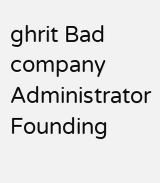ghrit Bad company Administrator Founding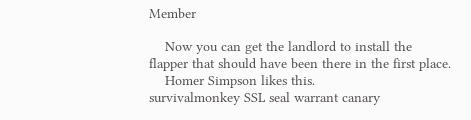Member

    Now you can get the landlord to install the flapper that should have been there in the first place.
    Homer Simpson likes this.
survivalmonkey SSL seal warrant canary